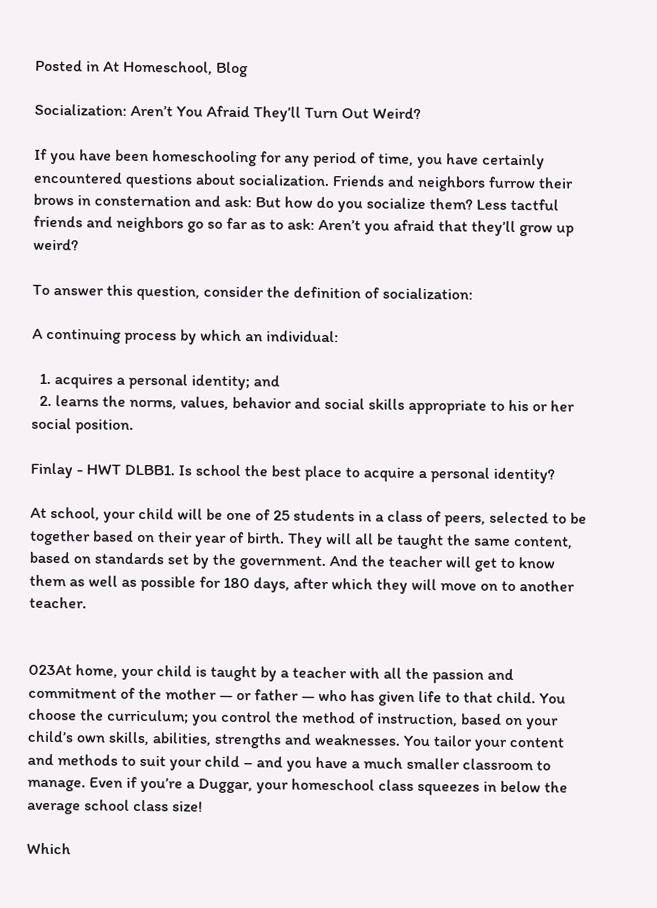Posted in At Homeschool, Blog

Socialization: Aren’t You Afraid They’ll Turn Out Weird?

If you have been homeschooling for any period of time, you have certainly encountered questions about socialization. Friends and neighbors furrow their brows in consternation and ask: But how do you socialize them? Less tactful friends and neighbors go so far as to ask: Aren’t you afraid that they’ll grow up weird?

To answer this question, consider the definition of socialization:

A continuing process by which an individual:

  1. acquires a personal identity; and
  2. learns the norms, values, behavior and social skills appropriate to his or her social position.

Finlay - HWT DLBB1. Is school the best place to acquire a personal identity?

At school, your child will be one of 25 students in a class of peers, selected to be together based on their year of birth. They will all be taught the same content, based on standards set by the government. And the teacher will get to know them as well as possible for 180 days, after which they will move on to another teacher.


023At home, your child is taught by a teacher with all the passion and commitment of the mother — or father — who has given life to that child. You choose the curriculum; you control the method of instruction, based on your child’s own skills, abilities, strengths and weaknesses. You tailor your content and methods to suit your child – and you have a much smaller classroom to manage. Even if you’re a Duggar, your homeschool class squeezes in below the average school class size!

Which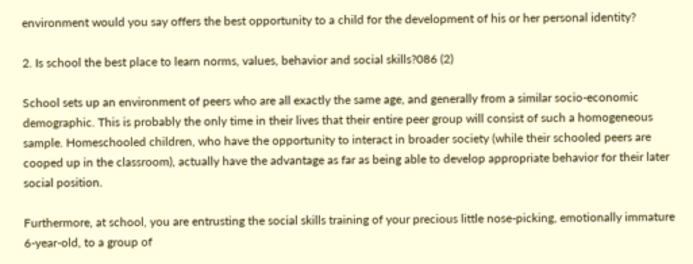environment would you say offers the best opportunity to a child for the development of his or her personal identity?

2. Is school the best place to learn norms, values, behavior and social skills?086 (2)

School sets up an environment of peers who are all exactly the same age, and generally from a similar socio-economic demographic. This is probably the only time in their lives that their entire peer group will consist of such a homogeneous sample. Homeschooled children, who have the opportunity to interact in broader society (while their schooled peers are cooped up in the classroom), actually have the advantage as far as being able to develop appropriate behavior for their later social position.

Furthermore, at school, you are entrusting the social skills training of your precious little nose-picking, emotionally immature 6-year-old, to a group of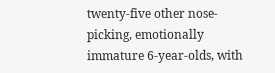twenty-five other nose-picking, emotionally immature 6-year-olds, with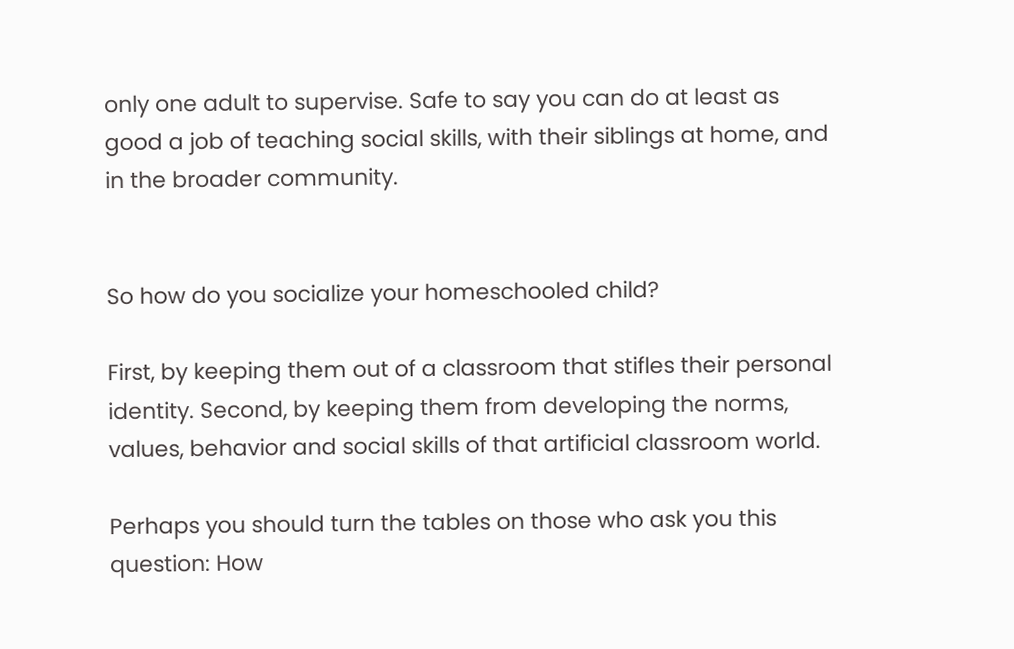only one adult to supervise. Safe to say you can do at least as good a job of teaching social skills, with their siblings at home, and in the broader community.


So how do you socialize your homeschooled child?

First, by keeping them out of a classroom that stifles their personal identity. Second, by keeping them from developing the norms, values, behavior and social skills of that artificial classroom world.

Perhaps you should turn the tables on those who ask you this question: How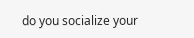do you socialize your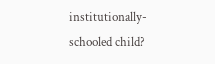institutionally-schooled child?